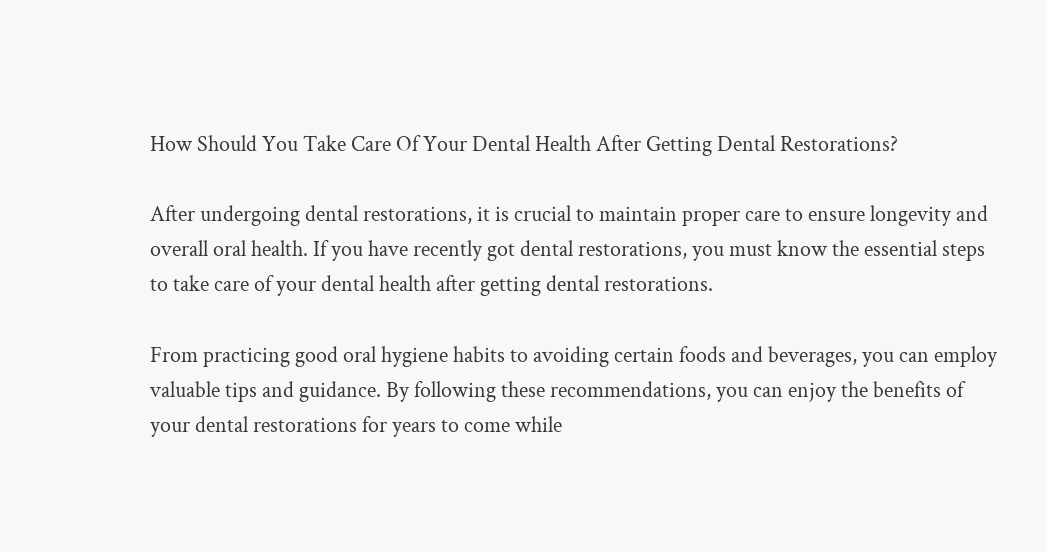How Should You Take Care Of Your Dental Health After Getting Dental Restorations?

After undergoing dental restorations, it is crucial to maintain proper care to ensure longevity and overall oral health. If you have recently got dental restorations, you must know the essential steps to take care of your dental health after getting dental restorations.

From practicing good oral hygiene habits to avoiding certain foods and beverages, you can employ valuable tips and guidance. By following these recommendations, you can enjoy the benefits of your dental restorations for years to come while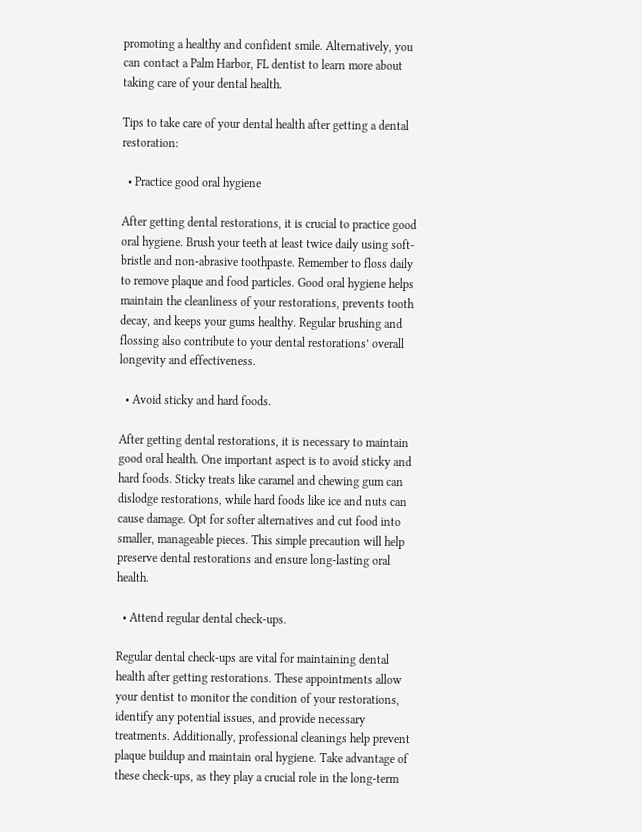promoting a healthy and confident smile. Alternatively, you can contact a Palm Harbor, FL dentist to learn more about taking care of your dental health.

Tips to take care of your dental health after getting a dental restoration:

  • Practice good oral hygiene

After getting dental restorations, it is crucial to practice good oral hygiene. Brush your teeth at least twice daily using soft-bristle and non-abrasive toothpaste. Remember to floss daily to remove plaque and food particles. Good oral hygiene helps maintain the cleanliness of your restorations, prevents tooth decay, and keeps your gums healthy. Regular brushing and flossing also contribute to your dental restorations’ overall longevity and effectiveness.

  • Avoid sticky and hard foods.

After getting dental restorations, it is necessary to maintain good oral health. One important aspect is to avoid sticky and hard foods. Sticky treats like caramel and chewing gum can dislodge restorations, while hard foods like ice and nuts can cause damage. Opt for softer alternatives and cut food into smaller, manageable pieces. This simple precaution will help preserve dental restorations and ensure long-lasting oral health.

  • Attend regular dental check-ups.

Regular dental check-ups are vital for maintaining dental health after getting restorations. These appointments allow your dentist to monitor the condition of your restorations, identify any potential issues, and provide necessary treatments. Additionally, professional cleanings help prevent plaque buildup and maintain oral hygiene. Take advantage of these check-ups, as they play a crucial role in the long-term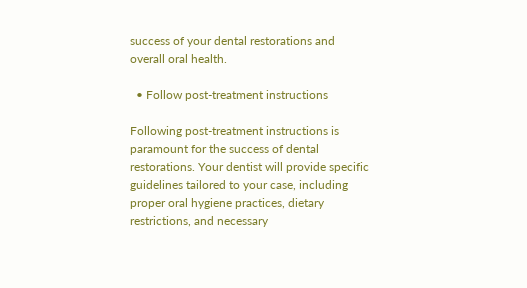success of your dental restorations and overall oral health.

  • Follow post-treatment instructions

Following post-treatment instructions is paramount for the success of dental restorations. Your dentist will provide specific guidelines tailored to your case, including proper oral hygiene practices, dietary restrictions, and necessary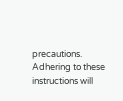precautions. Adhering to these instructions will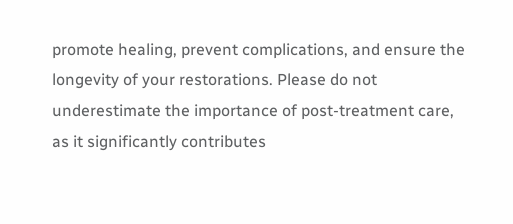promote healing, prevent complications, and ensure the longevity of your restorations. Please do not underestimate the importance of post-treatment care, as it significantly contributes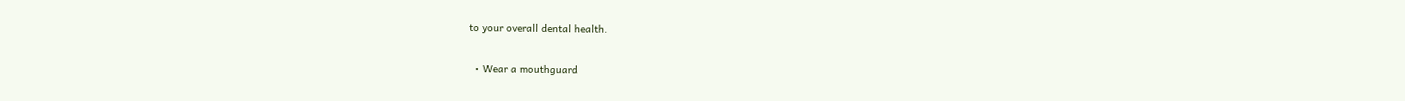to your overall dental health.

  • Wear a mouthguard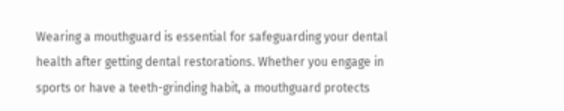Wearing a mouthguard is essential for safeguarding your dental health after getting dental restorations. Whether you engage in sports or have a teeth-grinding habit, a mouthguard protects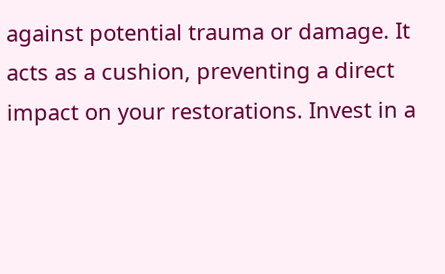against potential trauma or damage. It acts as a cushion, preventing a direct impact on your restorations. Invest in a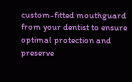custom-fitted mouthguard from your dentist to ensure optimal protection and preserve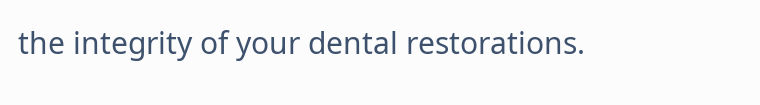the integrity of your dental restorations.